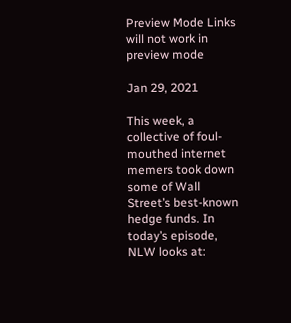Preview Mode Links will not work in preview mode

Jan 29, 2021

This week, a collective of foul-mouthed internet memers took down some of Wall Street’s best-known hedge funds. In today’s episode, NLW looks at: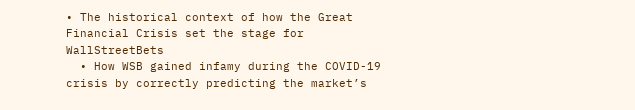• The historical context of how the Great Financial Crisis set the stage for WallStreetBets
  • How WSB gained infamy during the COVID-19 crisis by correctly predicting the market’s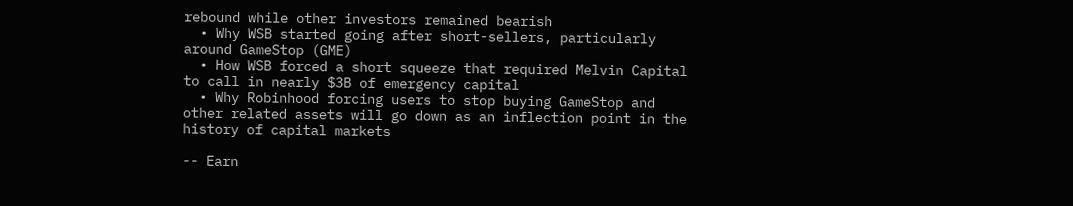rebound while other investors remained bearish
  • Why WSB started going after short-sellers, particularly around GameStop (GME)
  • How WSB forced a short squeeze that required Melvin Capital to call in nearly $3B of emergency capital
  • Why Robinhood forcing users to stop buying GameStop and other related assets will go down as an inflection point in the history of capital markets

-- Earn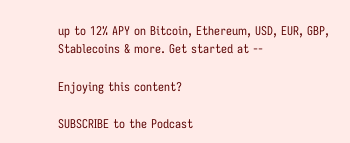up to 12% APY on Bitcoin, Ethereum, USD, EUR, GBP, Stablecoins & more. Get started at --

Enjoying this content?

SUBSCRIBE to the Podcast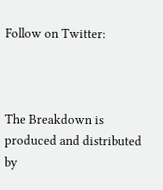Follow on Twitter:



The Breakdown is produced and distributed by